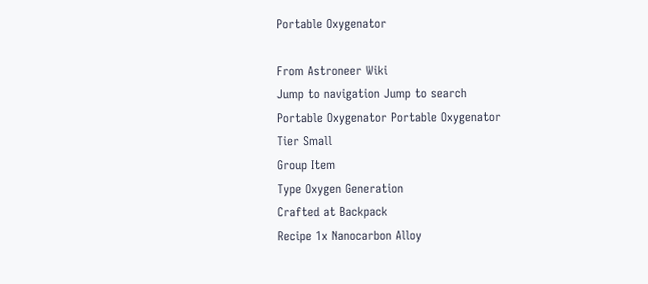Portable Oxygenator

From Astroneer Wiki
Jump to navigation Jump to search
Portable Oxygenator Portable Oxygenator
Tier Small
Group Item
Type Oxygen Generation
Crafted at Backpack
Recipe 1x Nanocarbon Alloy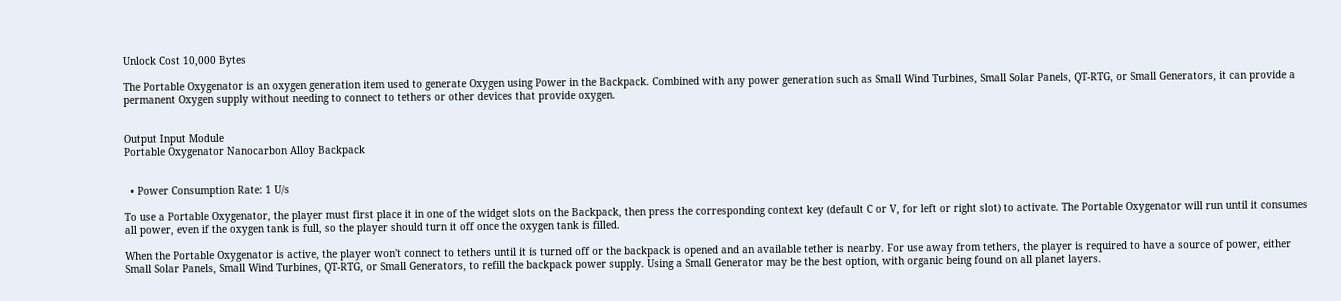Unlock Cost 10,000 Bytes

The Portable Oxygenator is an oxygen generation item used to generate Oxygen using Power in the Backpack. Combined with any power generation such as Small Wind Turbines, Small Solar Panels, QT-RTG, or Small Generators, it can provide a permanent Oxygen supply without needing to connect to tethers or other devices that provide oxygen.


Output Input Module
Portable Oxygenator Nanocarbon Alloy Backpack


  • Power Consumption Rate: 1 U/s

To use a Portable Oxygenator, the player must first place it in one of the widget slots on the Backpack, then press the corresponding context key (default C or V, for left or right slot) to activate. The Portable Oxygenator will run until it consumes all power, even if the oxygen tank is full, so the player should turn it off once the oxygen tank is filled.

When the Portable Oxygenator is active, the player won't connect to tethers until it is turned off or the backpack is opened and an available tether is nearby. For use away from tethers, the player is required to have a source of power, either Small Solar Panels, Small Wind Turbines, QT-RTG, or Small Generators, to refill the backpack power supply. Using a Small Generator may be the best option, with organic being found on all planet layers.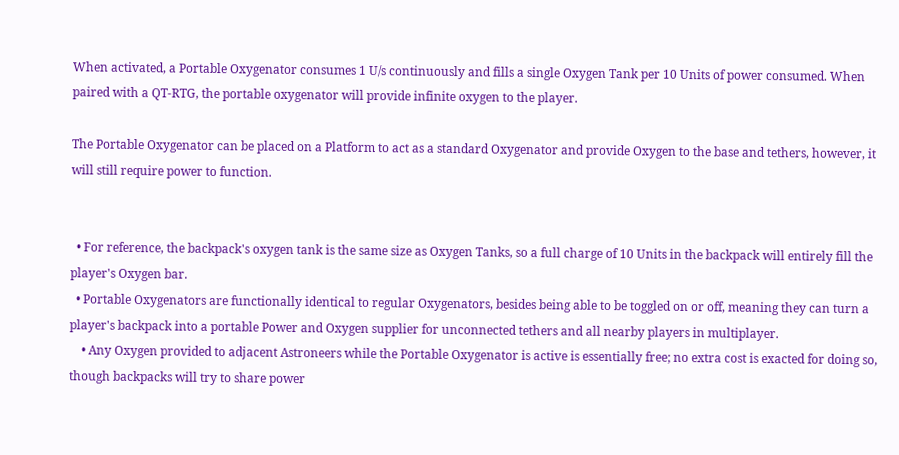When activated, a Portable Oxygenator consumes 1 U/s continuously and fills a single Oxygen Tank per 10 Units of power consumed. When paired with a QT-RTG, the portable oxygenator will provide infinite oxygen to the player.

The Portable Oxygenator can be placed on a Platform to act as a standard Oxygenator and provide Oxygen to the base and tethers, however, it will still require power to function.


  • For reference, the backpack's oxygen tank is the same size as Oxygen Tanks, so a full charge of 10 Units in the backpack will entirely fill the player's Oxygen bar.
  • Portable Oxygenators are functionally identical to regular Oxygenators, besides being able to be toggled on or off, meaning they can turn a player's backpack into a portable Power and Oxygen supplier for unconnected tethers and all nearby players in multiplayer.
    • Any Oxygen provided to adjacent Astroneers while the Portable Oxygenator is active is essentially free; no extra cost is exacted for doing so, though backpacks will try to share power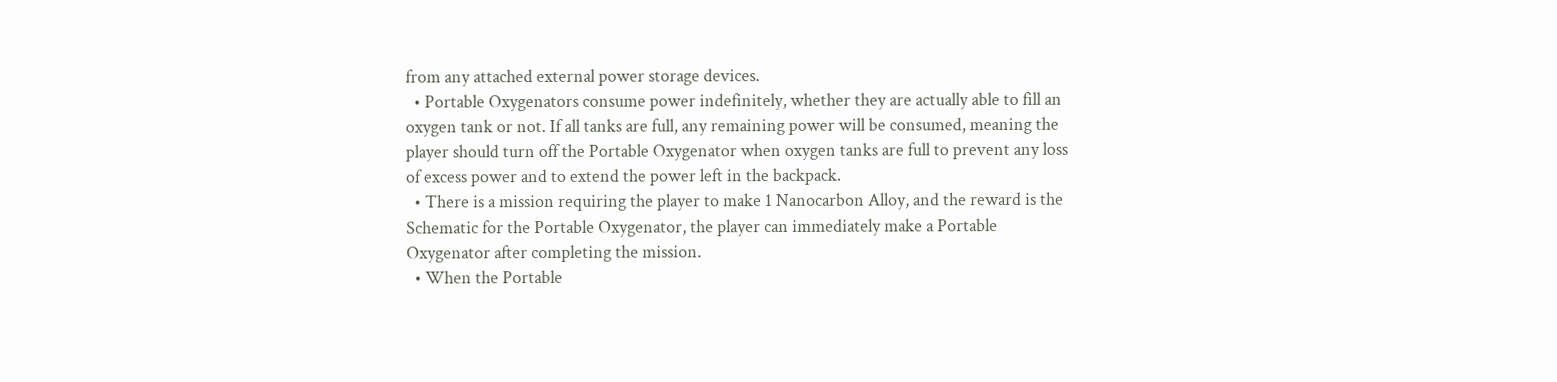from any attached external power storage devices.
  • Portable Oxygenators consume power indefinitely, whether they are actually able to fill an oxygen tank or not. If all tanks are full, any remaining power will be consumed, meaning the player should turn off the Portable Oxygenator when oxygen tanks are full to prevent any loss of excess power and to extend the power left in the backpack.
  • There is a mission requiring the player to make 1 Nanocarbon Alloy, and the reward is the Schematic for the Portable Oxygenator, the player can immediately make a Portable Oxygenator after completing the mission.
  • When the Portable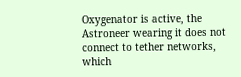Oxygenator is active, the Astroneer wearing it does not connect to tether networks, which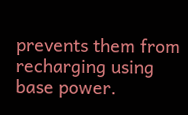prevents them from recharging using base power.